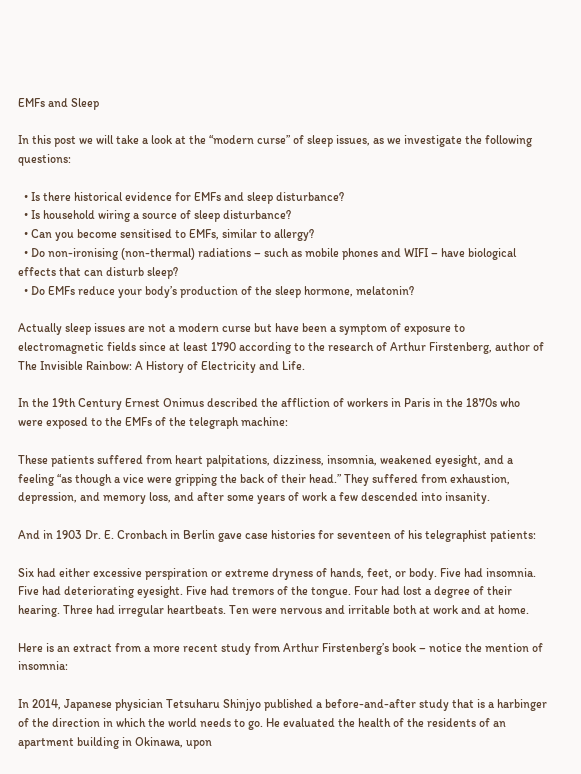EMFs and Sleep

In this post we will take a look at the “modern curse” of sleep issues, as we investigate the following questions:

  • Is there historical evidence for EMFs and sleep disturbance?
  • Is household wiring a source of sleep disturbance?
  • Can you become sensitised to EMFs, similar to allergy?
  • Do non-ironising (non-thermal) radiations – such as mobile phones and WIFI – have biological effects that can disturb sleep?
  • Do EMFs reduce your body’s production of the sleep hormone, melatonin?

Actually sleep issues are not a modern curse but have been a symptom of exposure to electromagnetic fields since at least 1790 according to the research of Arthur Firstenberg, author of The Invisible Rainbow: A History of Electricity and Life.

In the 19th Century Ernest Onimus described the affliction of workers in Paris in the 1870s who were exposed to the EMFs of the telegraph machine:

These patients suffered from heart palpitations, dizziness, insomnia, weakened eyesight, and a feeling “as though a vice were gripping the back of their head.” They suffered from exhaustion, depression, and memory loss, and after some years of work a few descended into insanity.

And in 1903 Dr. E. Cronbach in Berlin gave case histories for seventeen of his telegraphist patients:

Six had either excessive perspiration or extreme dryness of hands, feet, or body. Five had insomnia. Five had deteriorating eyesight. Five had tremors of the tongue. Four had lost a degree of their hearing. Three had irregular heartbeats. Ten were nervous and irritable both at work and at home.

Here is an extract from a more recent study from Arthur Firstenberg’s book – notice the mention of insomnia:

In 2014, Japanese physician Tetsuharu Shinjyo published a before-and-after study that is a harbinger of the direction in which the world needs to go. He evaluated the health of the residents of an apartment building in Okinawa, upon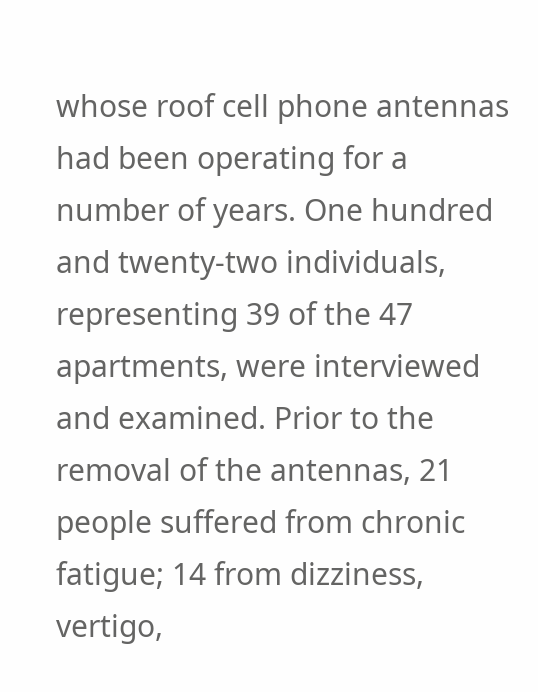whose roof cell phone antennas had been operating for a number of years. One hundred and twenty-two individuals, representing 39 of the 47 apartments, were interviewed and examined. Prior to the removal of the antennas, 21 people suffered from chronic fatigue; 14 from dizziness, vertigo,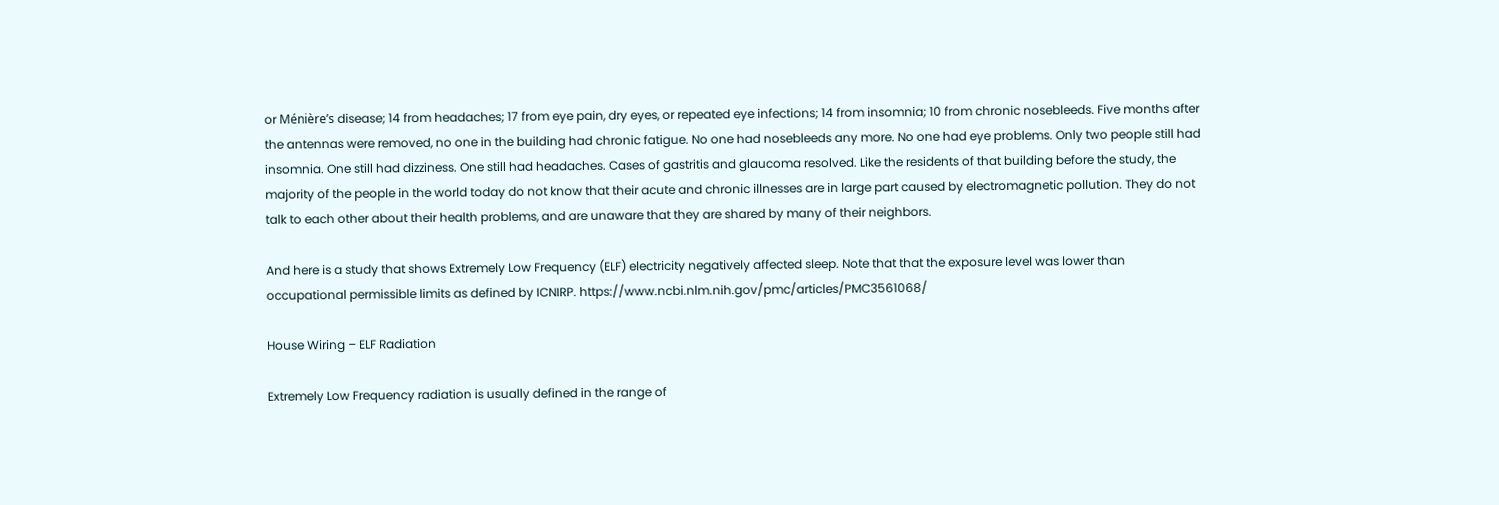or Ménière’s disease; 14 from headaches; 17 from eye pain, dry eyes, or repeated eye infections; 14 from insomnia; 10 from chronic nosebleeds. Five months after the antennas were removed, no one in the building had chronic fatigue. No one had nosebleeds any more. No one had eye problems. Only two people still had insomnia. One still had dizziness. One still had headaches. Cases of gastritis and glaucoma resolved. Like the residents of that building before the study, the majority of the people in the world today do not know that their acute and chronic illnesses are in large part caused by electromagnetic pollution. They do not talk to each other about their health problems, and are unaware that they are shared by many of their neighbors.

And here is a study that shows Extremely Low Frequency (ELF) electricity negatively affected sleep. Note that that the exposure level was lower than occupational permissible limits as defined by ICNIRP. https://www.ncbi.nlm.nih.gov/pmc/articles/PMC3561068/

House Wiring – ELF Radiation

Extremely Low Frequency radiation is usually defined in the range of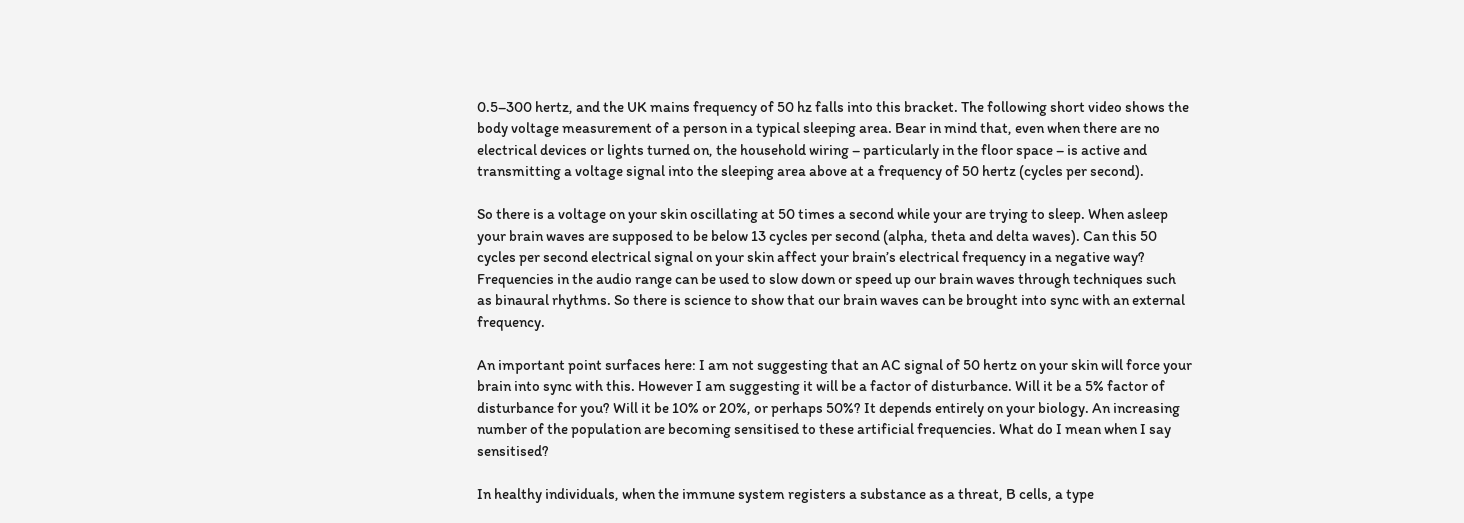0.5–300 hertz, and the UK mains frequency of 50 hz falls into this bracket. The following short video shows the body voltage measurement of a person in a typical sleeping area. Bear in mind that, even when there are no electrical devices or lights turned on, the household wiring – particularly in the floor space – is active and transmitting a voltage signal into the sleeping area above at a frequency of 50 hertz (cycles per second).

So there is a voltage on your skin oscillating at 50 times a second while your are trying to sleep. When asleep your brain waves are supposed to be below 13 cycles per second (alpha, theta and delta waves). Can this 50 cycles per second electrical signal on your skin affect your brain’s electrical frequency in a negative way? Frequencies in the audio range can be used to slow down or speed up our brain waves through techniques such as binaural rhythms. So there is science to show that our brain waves can be brought into sync with an external frequency.

An important point surfaces here: I am not suggesting that an AC signal of 50 hertz on your skin will force your brain into sync with this. However I am suggesting it will be a factor of disturbance. Will it be a 5% factor of disturbance for you? Will it be 10% or 20%, or perhaps 50%? It depends entirely on your biology. An increasing number of the population are becoming sensitised to these artificial frequencies. What do I mean when I say sensitised?

In healthy individuals, when the immune system registers a substance as a threat, B cells, a type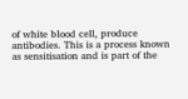of white blood cell, produce antibodies. This is a process known as sensitisation and is part of the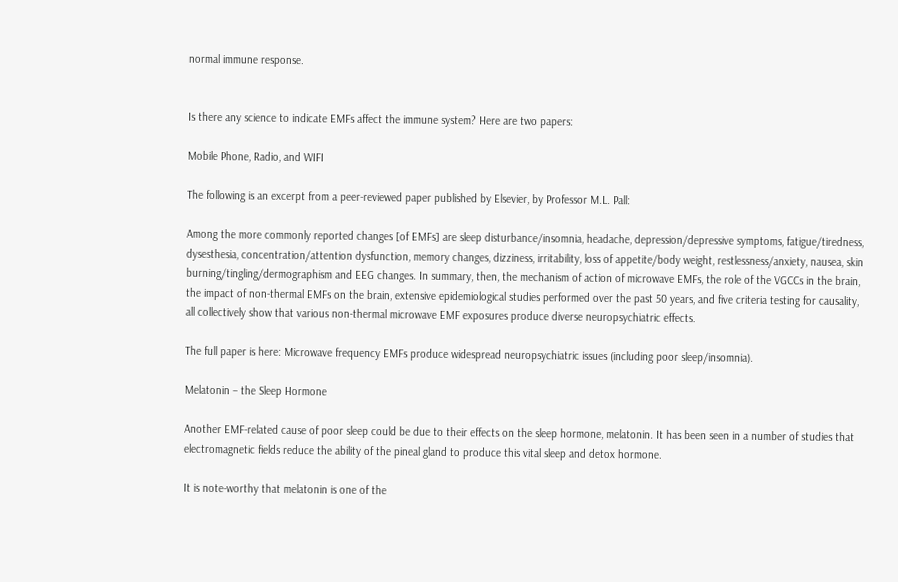normal immune response.


Is there any science to indicate EMFs affect the immune system? Here are two papers:

Mobile Phone, Radio, and WIFI

The following is an excerpt from a peer-reviewed paper published by Elsevier, by Professor M.L. Pall:

Among the more commonly reported changes [of EMFs] are sleep disturbance/insomnia, headache, depression/depressive symptoms, fatigue/tiredness, dysesthesia, concentration/attention dysfunction, memory changes, dizziness, irritability, loss of appetite/body weight, restlessness/anxiety, nausea, skin burning/tingling/dermographism and EEG changes. In summary, then, the mechanism of action of microwave EMFs, the role of the VGCCs in the brain, the impact of non-thermal EMFs on the brain, extensive epidemiological studies performed over the past 50 years, and five criteria testing for causality, all collectively show that various non-thermal microwave EMF exposures produce diverse neuropsychiatric effects.

The full paper is here: Microwave frequency EMFs produce widespread neuropsychiatric issues (including poor sleep/insomnia).

Melatonin – the Sleep Hormone

Another EMF-related cause of poor sleep could be due to their effects on the sleep hormone, melatonin. It has been seen in a number of studies that electromagnetic fields reduce the ability of the pineal gland to produce this vital sleep and detox hormone.

It is note-worthy that melatonin is one of the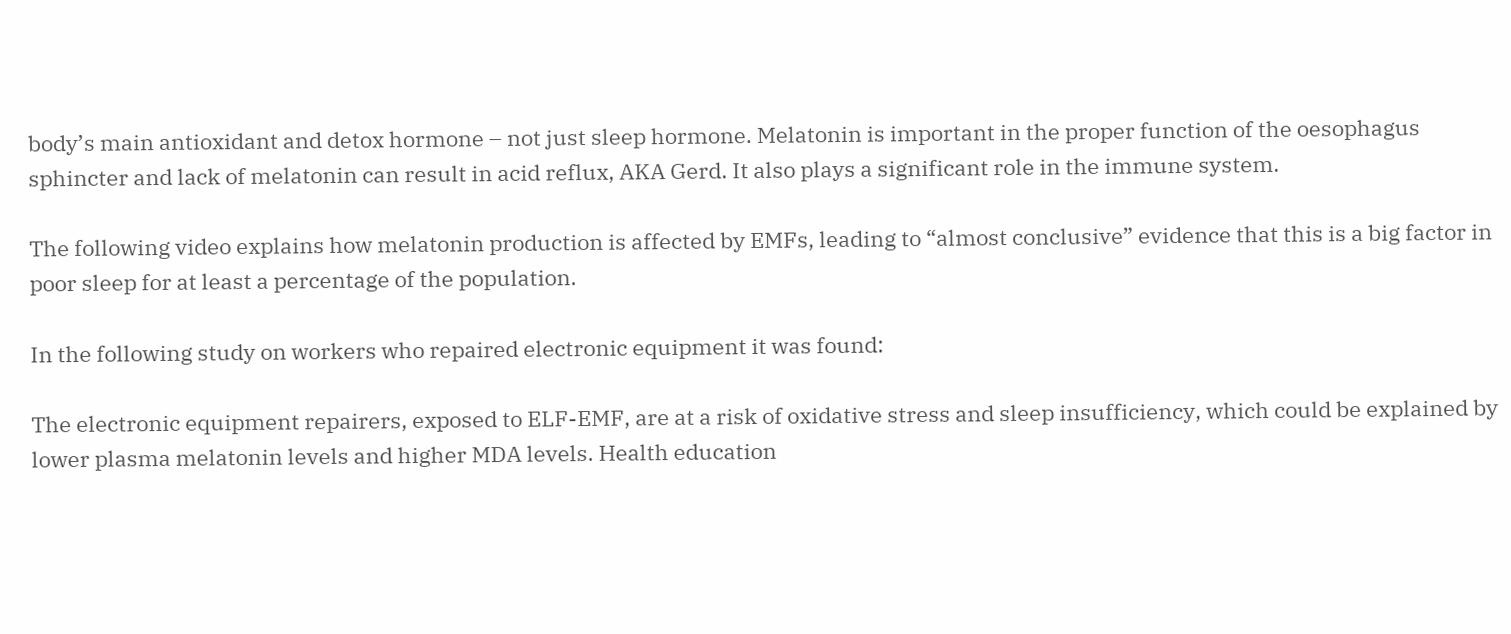body’s main antioxidant and detox hormone – not just sleep hormone. Melatonin is important in the proper function of the oesophagus sphincter and lack of melatonin can result in acid reflux, AKA Gerd. It also plays a significant role in the immune system.

The following video explains how melatonin production is affected by EMFs, leading to “almost conclusive” evidence that this is a big factor in poor sleep for at least a percentage of the population.

In the following study on workers who repaired electronic equipment it was found:

The electronic equipment repairers, exposed to ELF-EMF, are at a risk of oxidative stress and sleep insufficiency, which could be explained by lower plasma melatonin levels and higher MDA levels. Health education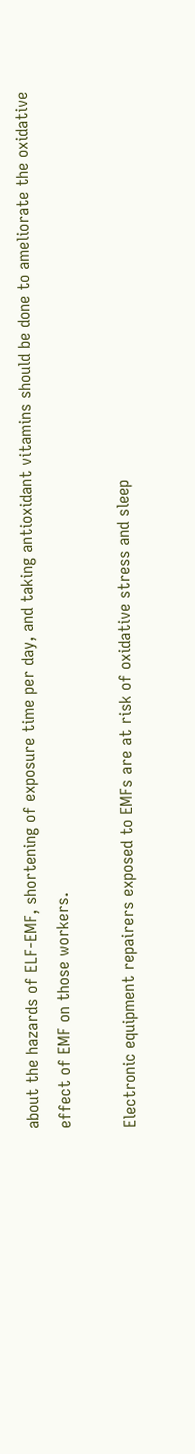about the hazards of ELF-EMF, shortening of exposure time per day, and taking antioxidant vitamins should be done to ameliorate the oxidative effect of EMF on those workers.

Electronic equipment repairers exposed to EMFs are at risk of oxidative stress and sleep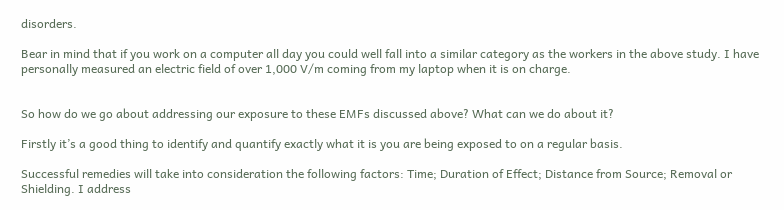disorders.

Bear in mind that if you work on a computer all day you could well fall into a similar category as the workers in the above study. I have personally measured an electric field of over 1,000 V/m coming from my laptop when it is on charge.


So how do we go about addressing our exposure to these EMFs discussed above? What can we do about it?

Firstly it’s a good thing to identify and quantify exactly what it is you are being exposed to on a regular basis.

Successful remedies will take into consideration the following factors: Time; Duration of Effect; Distance from Source; Removal or Shielding. I address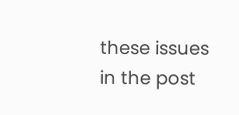these issues in the post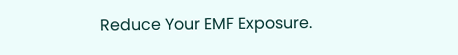Reduce Your EMF Exposure.